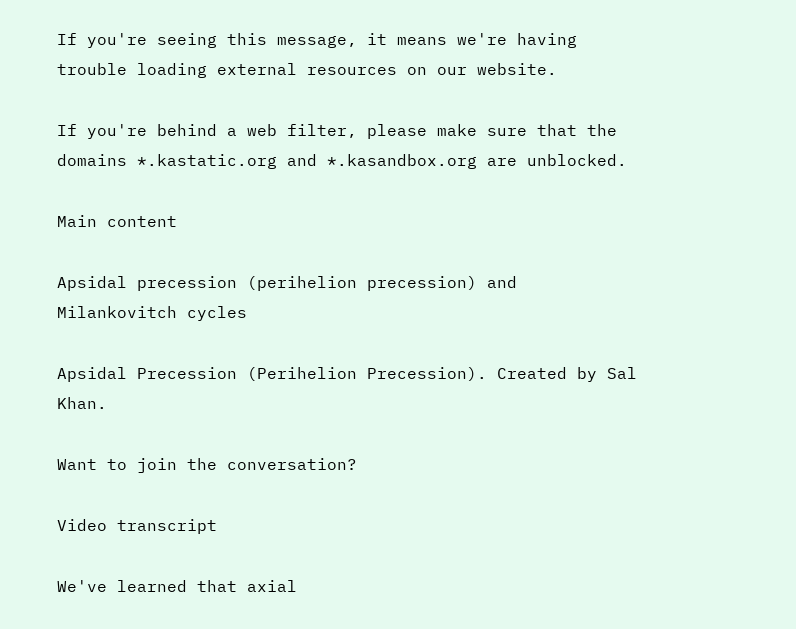If you're seeing this message, it means we're having trouble loading external resources on our website.

If you're behind a web filter, please make sure that the domains *.kastatic.org and *.kasandbox.org are unblocked.

Main content

Apsidal precession (perihelion precession) and Milankovitch cycles

Apsidal Precession (Perihelion Precession). Created by Sal Khan.

Want to join the conversation?

Video transcript

We've learned that axial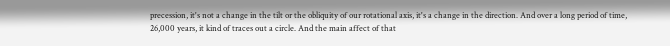precession, it's not a change in the tilt or the obliquity of our rotational axis, it's a change in the direction. And over a long period of time, 26,000 years, it kind of traces out a circle. And the main affect of that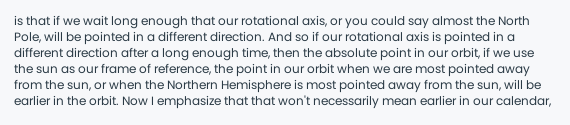is that if we wait long enough that our rotational axis, or you could say almost the North Pole, will be pointed in a different direction. And so if our rotational axis is pointed in a different direction after a long enough time, then the absolute point in our orbit, if we use the sun as our frame of reference, the point in our orbit when we are most pointed away from the sun, or when the Northern Hemisphere is most pointed away from the sun, will be earlier in the orbit. Now I emphasize that that won't necessarily mean earlier in our calendar,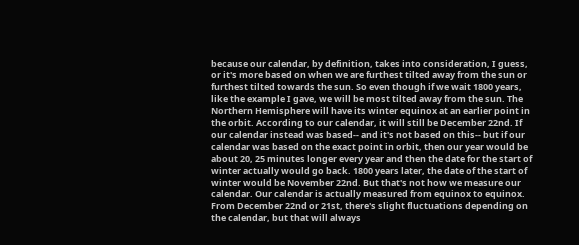because our calendar, by definition, takes into consideration, I guess, or it's more based on when we are furthest tilted away from the sun or furthest tilted towards the sun. So even though if we wait 1800 years, like the example I gave, we will be most tilted away from the sun. The Northern Hemisphere will have its winter equinox at an earlier point in the orbit. According to our calendar, it will still be December 22nd. If our calendar instead was based-- and it's not based on this-- but if our calendar was based on the exact point in orbit, then our year would be about 20, 25 minutes longer every year and then the date for the start of winter actually would go back. 1800 years later, the date of the start of winter would be November 22nd. But that's not how we measure our calendar. Our calendar is actually measured from equinox to equinox. From December 22nd or 21st, there's slight fluctuations depending on the calendar, but that will always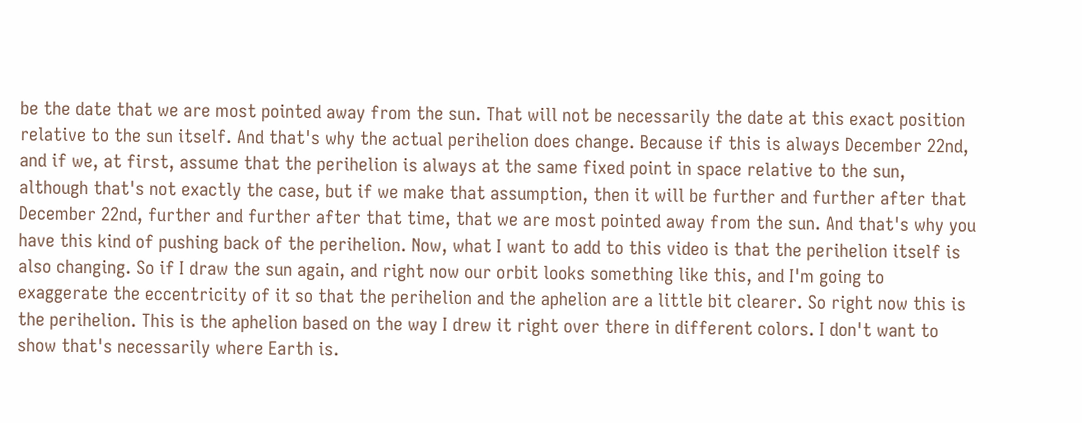be the date that we are most pointed away from the sun. That will not be necessarily the date at this exact position relative to the sun itself. And that's why the actual perihelion does change. Because if this is always December 22nd, and if we, at first, assume that the perihelion is always at the same fixed point in space relative to the sun, although that's not exactly the case, but if we make that assumption, then it will be further and further after that December 22nd, further and further after that time, that we are most pointed away from the sun. And that's why you have this kind of pushing back of the perihelion. Now, what I want to add to this video is that the perihelion itself is also changing. So if I draw the sun again, and right now our orbit looks something like this, and I'm going to exaggerate the eccentricity of it so that the perihelion and the aphelion are a little bit clearer. So right now this is the perihelion. This is the aphelion based on the way I drew it right over there in different colors. I don't want to show that's necessarily where Earth is.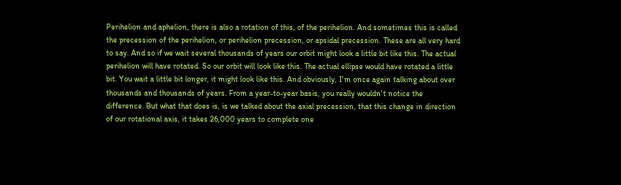Perihelion and aphelion, there is also a rotation of this, of the perihelion. And sometimes this is called the precession of the perihelion, or perihelion precession, or apsidal precession. These are all very hard to say. And so if we wait several thousands of years our orbit might look a little bit like this. The actual perihelion will have rotated. So our orbit will look like this. The actual ellipse would have rotated a little bit. You wait a little bit longer, it might look like this. And obviously, I'm once again talking about over thousands and thousands of years. From a year-to-year basis, you really wouldn't notice the difference. But what that does is, is we talked about the axial precession, that this change in direction of our rotational axis, it takes 26,000 years to complete one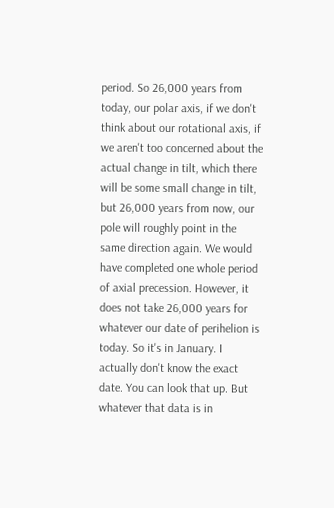period. So 26,000 years from today, our polar axis, if we don't think about our rotational axis, if we aren't too concerned about the actual change in tilt, which there will be some small change in tilt, but 26,000 years from now, our pole will roughly point in the same direction again. We would have completed one whole period of axial precession. However, it does not take 26,000 years for whatever our date of perihelion is today. So it's in January. I actually don't know the exact date. You can look that up. But whatever that data is in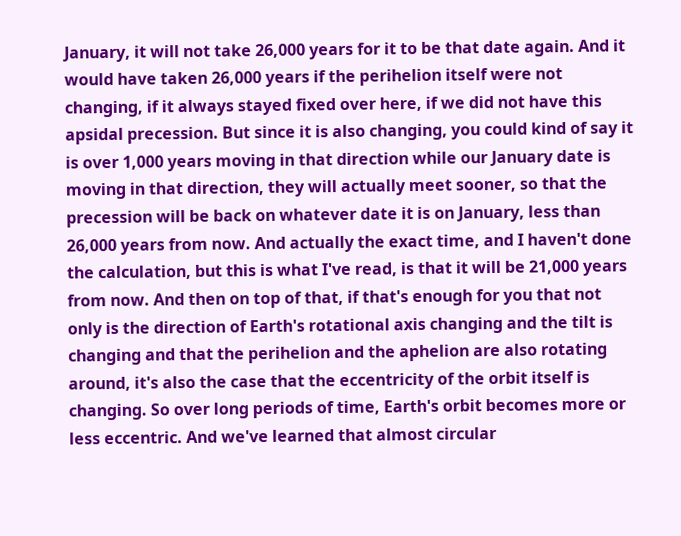January, it will not take 26,000 years for it to be that date again. And it would have taken 26,000 years if the perihelion itself were not changing, if it always stayed fixed over here, if we did not have this apsidal precession. But since it is also changing, you could kind of say it is over 1,000 years moving in that direction while our January date is moving in that direction, they will actually meet sooner, so that the precession will be back on whatever date it is on January, less than 26,000 years from now. And actually the exact time, and I haven't done the calculation, but this is what I've read, is that it will be 21,000 years from now. And then on top of that, if that's enough for you that not only is the direction of Earth's rotational axis changing and the tilt is changing and that the perihelion and the aphelion are also rotating around, it's also the case that the eccentricity of the orbit itself is changing. So over long periods of time, Earth's orbit becomes more or less eccentric. And we've learned that almost circular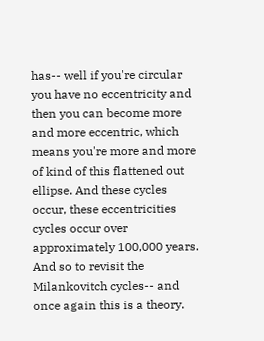has-- well if you're circular you have no eccentricity and then you can become more and more eccentric, which means you're more and more of kind of this flattened out ellipse. And these cycles occur, these eccentricities cycles occur over approximately 100,000 years. And so to revisit the Milankovitch cycles-- and once again this is a theory.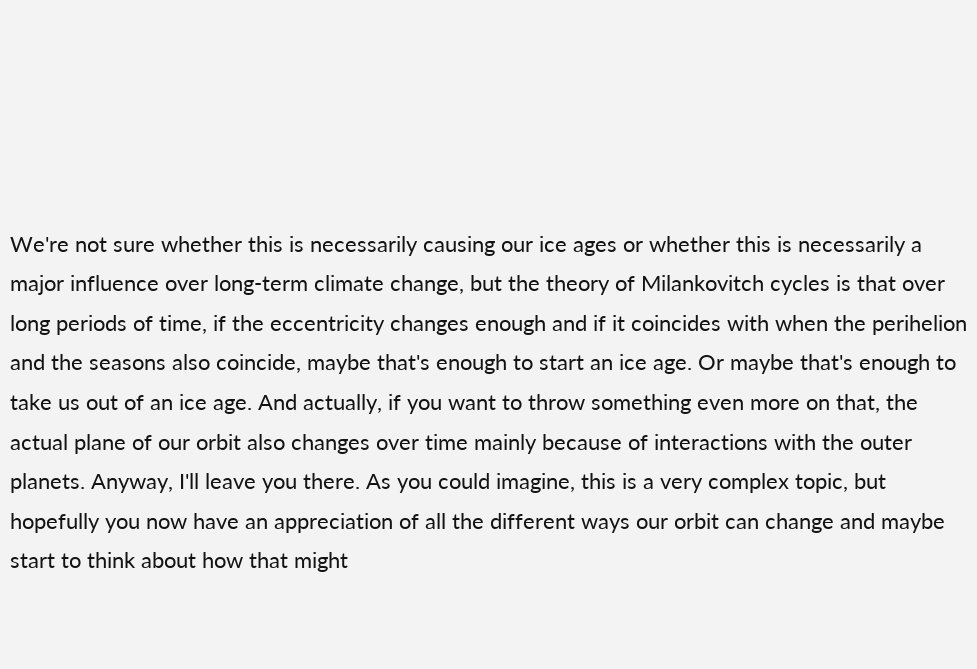We're not sure whether this is necessarily causing our ice ages or whether this is necessarily a major influence over long-term climate change, but the theory of Milankovitch cycles is that over long periods of time, if the eccentricity changes enough and if it coincides with when the perihelion and the seasons also coincide, maybe that's enough to start an ice age. Or maybe that's enough to take us out of an ice age. And actually, if you want to throw something even more on that, the actual plane of our orbit also changes over time mainly because of interactions with the outer planets. Anyway, I'll leave you there. As you could imagine, this is a very complex topic, but hopefully you now have an appreciation of all the different ways our orbit can change and maybe start to think about how that might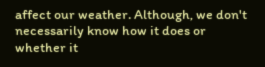affect our weather. Although, we don't necessarily know how it does or whether it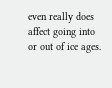even really does affect going into or out of ice ages.